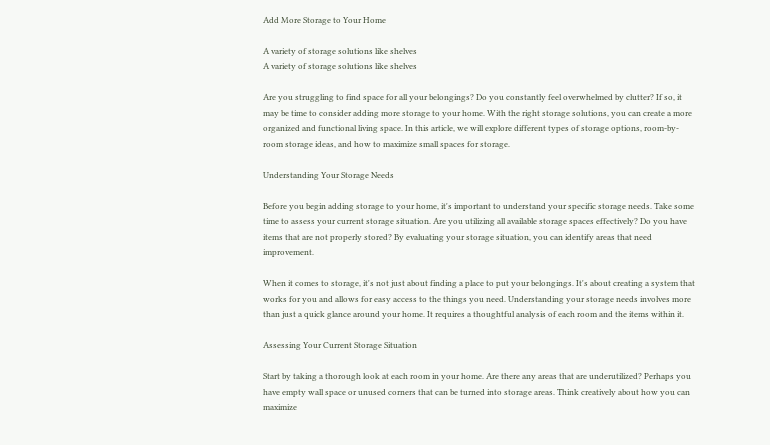Add More Storage to Your Home

A variety of storage solutions like shelves
A variety of storage solutions like shelves

Are you struggling to find space for all your belongings? Do you constantly feel overwhelmed by clutter? If so, it may be time to consider adding more storage to your home. With the right storage solutions, you can create a more organized and functional living space. In this article, we will explore different types of storage options, room-by-room storage ideas, and how to maximize small spaces for storage.

Understanding Your Storage Needs

Before you begin adding storage to your home, it's important to understand your specific storage needs. Take some time to assess your current storage situation. Are you utilizing all available storage spaces effectively? Do you have items that are not properly stored? By evaluating your storage situation, you can identify areas that need improvement.

When it comes to storage, it's not just about finding a place to put your belongings. It's about creating a system that works for you and allows for easy access to the things you need. Understanding your storage needs involves more than just a quick glance around your home. It requires a thoughtful analysis of each room and the items within it.

Assessing Your Current Storage Situation

Start by taking a thorough look at each room in your home. Are there any areas that are underutilized? Perhaps you have empty wall space or unused corners that can be turned into storage areas. Think creatively about how you can maximize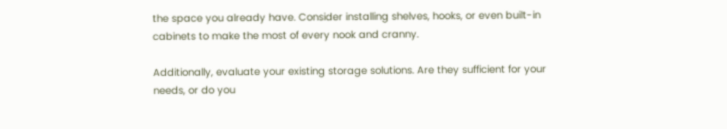the space you already have. Consider installing shelves, hooks, or even built-in cabinets to make the most of every nook and cranny.

Additionally, evaluate your existing storage solutions. Are they sufficient for your needs, or do you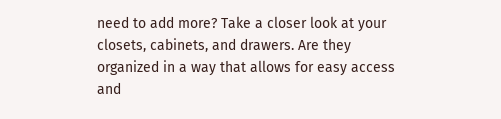need to add more? Take a closer look at your closets, cabinets, and drawers. Are they organized in a way that allows for easy access and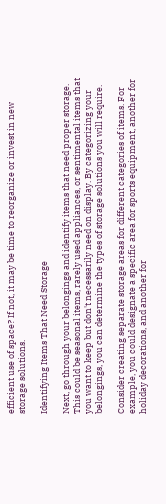efficient use of space? If not, it may be time to reorganize or invest in new storage solutions.

Identifying Items That Need Storage

Next, go through your belongings and identify items that need proper storage. This could be seasonal items, rarely used appliances, or sentimental items that you want to keep but don't necessarily need on display. By categorizing your belongings, you can determine the types of storage solutions you will require.

Consider creating separate storage areas for different categories of items. For example, you could designate a specific area for sports equipment, another for holiday decorations, and another for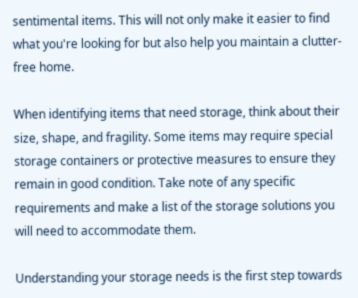sentimental items. This will not only make it easier to find what you're looking for but also help you maintain a clutter-free home.

When identifying items that need storage, think about their size, shape, and fragility. Some items may require special storage containers or protective measures to ensure they remain in good condition. Take note of any specific requirements and make a list of the storage solutions you will need to accommodate them.

Understanding your storage needs is the first step towards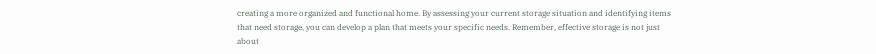creating a more organized and functional home. By assessing your current storage situation and identifying items that need storage, you can develop a plan that meets your specific needs. Remember, effective storage is not just about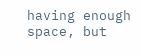having enough space, but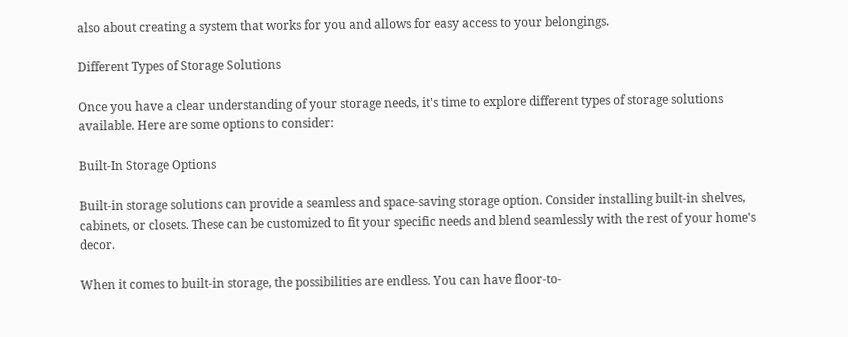also about creating a system that works for you and allows for easy access to your belongings.

Different Types of Storage Solutions

Once you have a clear understanding of your storage needs, it's time to explore different types of storage solutions available. Here are some options to consider:

Built-In Storage Options

Built-in storage solutions can provide a seamless and space-saving storage option. Consider installing built-in shelves, cabinets, or closets. These can be customized to fit your specific needs and blend seamlessly with the rest of your home's decor.

When it comes to built-in storage, the possibilities are endless. You can have floor-to-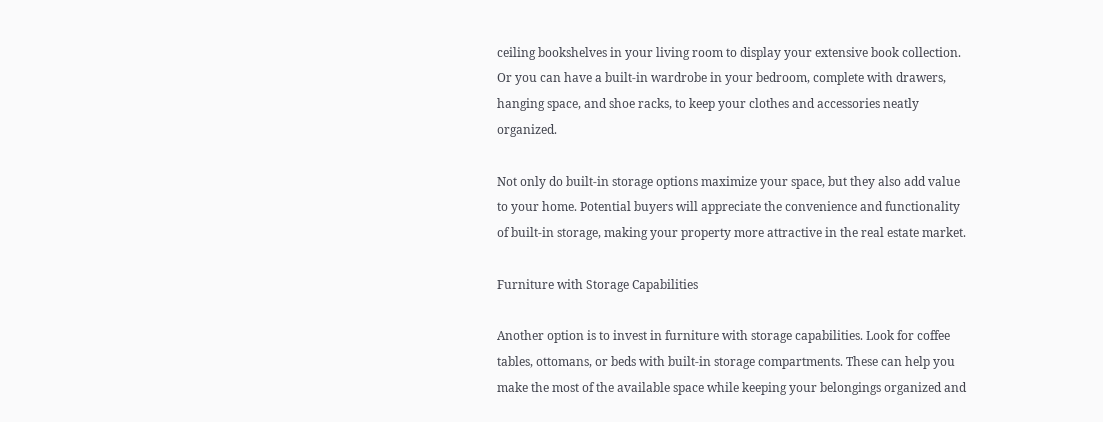ceiling bookshelves in your living room to display your extensive book collection. Or you can have a built-in wardrobe in your bedroom, complete with drawers, hanging space, and shoe racks, to keep your clothes and accessories neatly organized.

Not only do built-in storage options maximize your space, but they also add value to your home. Potential buyers will appreciate the convenience and functionality of built-in storage, making your property more attractive in the real estate market.

Furniture with Storage Capabilities

Another option is to invest in furniture with storage capabilities. Look for coffee tables, ottomans, or beds with built-in storage compartments. These can help you make the most of the available space while keeping your belongings organized and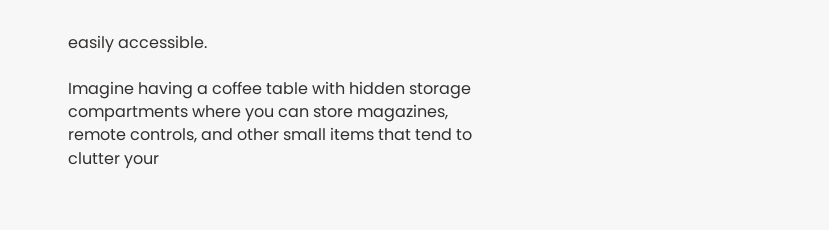easily accessible.

Imagine having a coffee table with hidden storage compartments where you can store magazines, remote controls, and other small items that tend to clutter your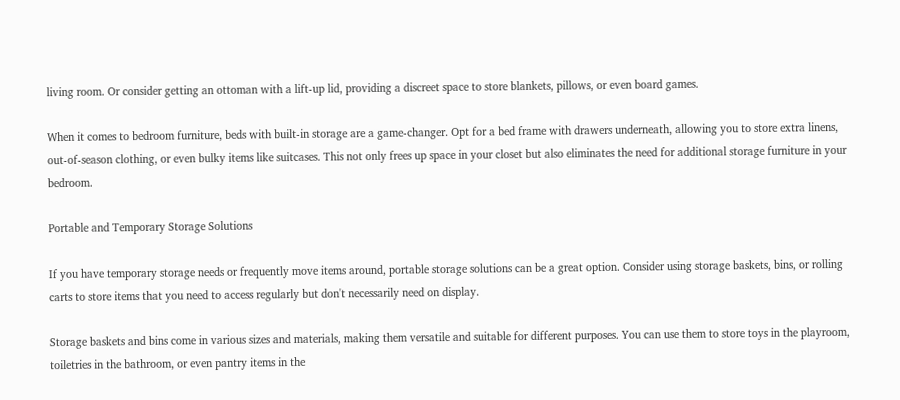living room. Or consider getting an ottoman with a lift-up lid, providing a discreet space to store blankets, pillows, or even board games.

When it comes to bedroom furniture, beds with built-in storage are a game-changer. Opt for a bed frame with drawers underneath, allowing you to store extra linens, out-of-season clothing, or even bulky items like suitcases. This not only frees up space in your closet but also eliminates the need for additional storage furniture in your bedroom.

Portable and Temporary Storage Solutions

If you have temporary storage needs or frequently move items around, portable storage solutions can be a great option. Consider using storage baskets, bins, or rolling carts to store items that you need to access regularly but don't necessarily need on display.

Storage baskets and bins come in various sizes and materials, making them versatile and suitable for different purposes. You can use them to store toys in the playroom, toiletries in the bathroom, or even pantry items in the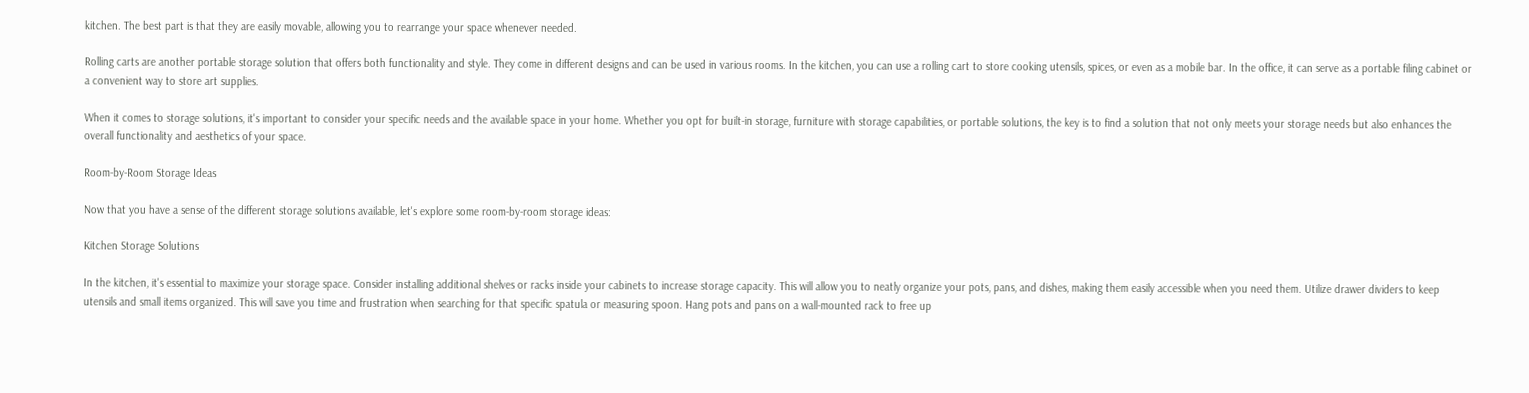kitchen. The best part is that they are easily movable, allowing you to rearrange your space whenever needed.

Rolling carts are another portable storage solution that offers both functionality and style. They come in different designs and can be used in various rooms. In the kitchen, you can use a rolling cart to store cooking utensils, spices, or even as a mobile bar. In the office, it can serve as a portable filing cabinet or a convenient way to store art supplies.

When it comes to storage solutions, it's important to consider your specific needs and the available space in your home. Whether you opt for built-in storage, furniture with storage capabilities, or portable solutions, the key is to find a solution that not only meets your storage needs but also enhances the overall functionality and aesthetics of your space.

Room-by-Room Storage Ideas

Now that you have a sense of the different storage solutions available, let's explore some room-by-room storage ideas:

Kitchen Storage Solutions

In the kitchen, it's essential to maximize your storage space. Consider installing additional shelves or racks inside your cabinets to increase storage capacity. This will allow you to neatly organize your pots, pans, and dishes, making them easily accessible when you need them. Utilize drawer dividers to keep utensils and small items organized. This will save you time and frustration when searching for that specific spatula or measuring spoon. Hang pots and pans on a wall-mounted rack to free up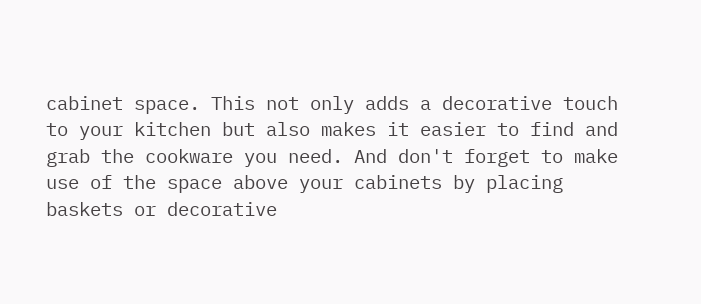cabinet space. This not only adds a decorative touch to your kitchen but also makes it easier to find and grab the cookware you need. And don't forget to make use of the space above your cabinets by placing baskets or decorative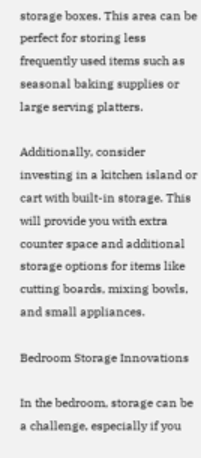storage boxes. This area can be perfect for storing less frequently used items such as seasonal baking supplies or large serving platters.

Additionally, consider investing in a kitchen island or cart with built-in storage. This will provide you with extra counter space and additional storage options for items like cutting boards, mixing bowls, and small appliances.

Bedroom Storage Innovations

In the bedroom, storage can be a challenge, especially if you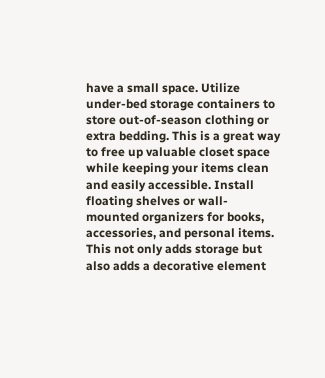have a small space. Utilize under-bed storage containers to store out-of-season clothing or extra bedding. This is a great way to free up valuable closet space while keeping your items clean and easily accessible. Install floating shelves or wall-mounted organizers for books, accessories, and personal items. This not only adds storage but also adds a decorative element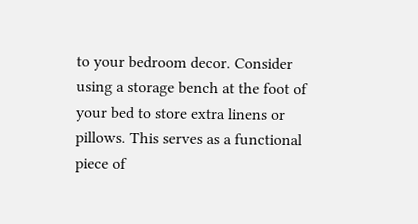to your bedroom decor. Consider using a storage bench at the foot of your bed to store extra linens or pillows. This serves as a functional piece of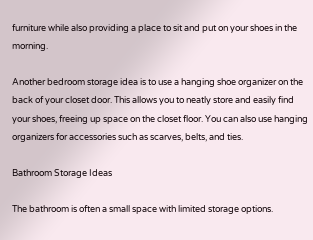furniture while also providing a place to sit and put on your shoes in the morning.

Another bedroom storage idea is to use a hanging shoe organizer on the back of your closet door. This allows you to neatly store and easily find your shoes, freeing up space on the closet floor. You can also use hanging organizers for accessories such as scarves, belts, and ties.

Bathroom Storage Ideas

The bathroom is often a small space with limited storage options.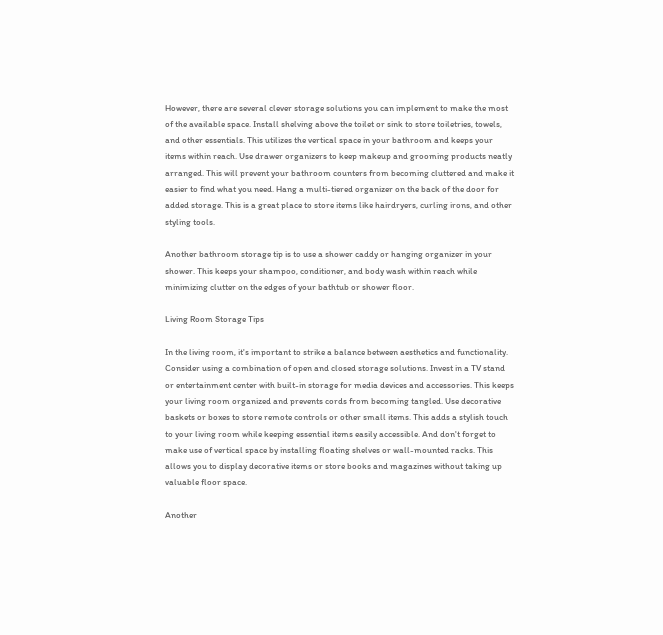However, there are several clever storage solutions you can implement to make the most of the available space. Install shelving above the toilet or sink to store toiletries, towels, and other essentials. This utilizes the vertical space in your bathroom and keeps your items within reach. Use drawer organizers to keep makeup and grooming products neatly arranged. This will prevent your bathroom counters from becoming cluttered and make it easier to find what you need. Hang a multi-tiered organizer on the back of the door for added storage. This is a great place to store items like hairdryers, curling irons, and other styling tools.

Another bathroom storage tip is to use a shower caddy or hanging organizer in your shower. This keeps your shampoo, conditioner, and body wash within reach while minimizing clutter on the edges of your bathtub or shower floor.

Living Room Storage Tips

In the living room, it's important to strike a balance between aesthetics and functionality. Consider using a combination of open and closed storage solutions. Invest in a TV stand or entertainment center with built-in storage for media devices and accessories. This keeps your living room organized and prevents cords from becoming tangled. Use decorative baskets or boxes to store remote controls or other small items. This adds a stylish touch to your living room while keeping essential items easily accessible. And don't forget to make use of vertical space by installing floating shelves or wall-mounted racks. This allows you to display decorative items or store books and magazines without taking up valuable floor space.

Another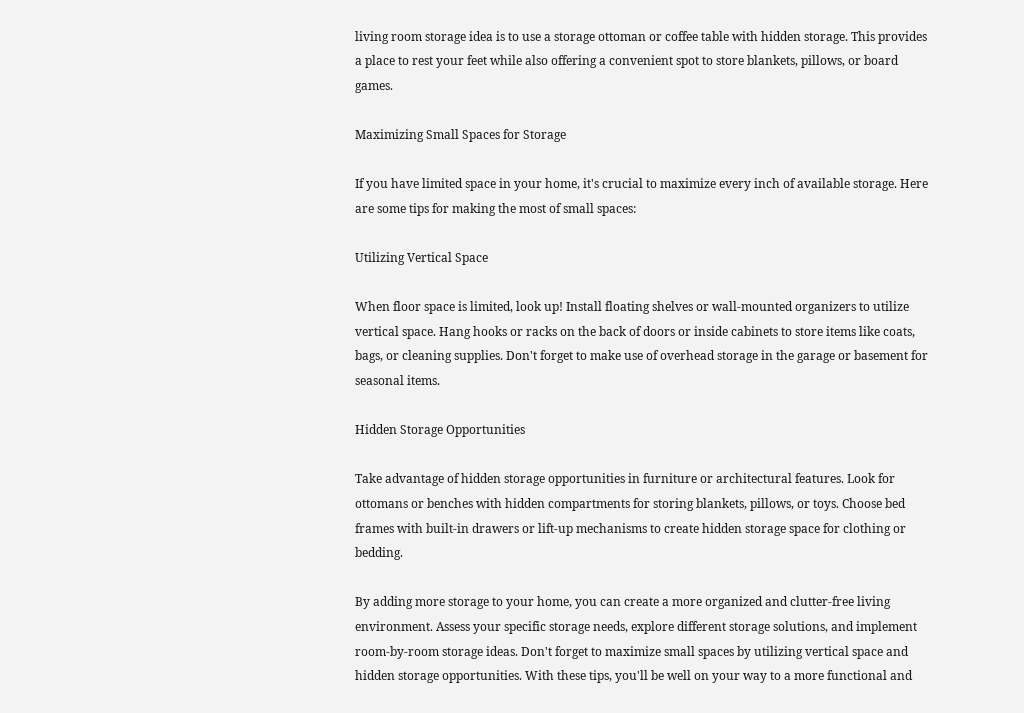living room storage idea is to use a storage ottoman or coffee table with hidden storage. This provides a place to rest your feet while also offering a convenient spot to store blankets, pillows, or board games.

Maximizing Small Spaces for Storage

If you have limited space in your home, it's crucial to maximize every inch of available storage. Here are some tips for making the most of small spaces:

Utilizing Vertical Space

When floor space is limited, look up! Install floating shelves or wall-mounted organizers to utilize vertical space. Hang hooks or racks on the back of doors or inside cabinets to store items like coats, bags, or cleaning supplies. Don't forget to make use of overhead storage in the garage or basement for seasonal items.

Hidden Storage Opportunities

Take advantage of hidden storage opportunities in furniture or architectural features. Look for ottomans or benches with hidden compartments for storing blankets, pillows, or toys. Choose bed frames with built-in drawers or lift-up mechanisms to create hidden storage space for clothing or bedding.

By adding more storage to your home, you can create a more organized and clutter-free living environment. Assess your specific storage needs, explore different storage solutions, and implement room-by-room storage ideas. Don't forget to maximize small spaces by utilizing vertical space and hidden storage opportunities. With these tips, you'll be well on your way to a more functional and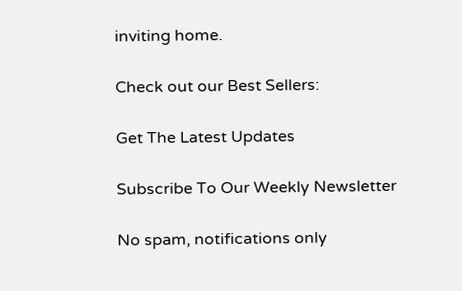inviting home.

Check out our Best Sellers:

Get The Latest Updates

Subscribe To Our Weekly Newsletter

No spam, notifications only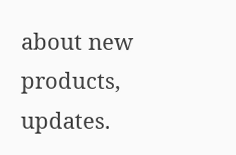about new products, updates.